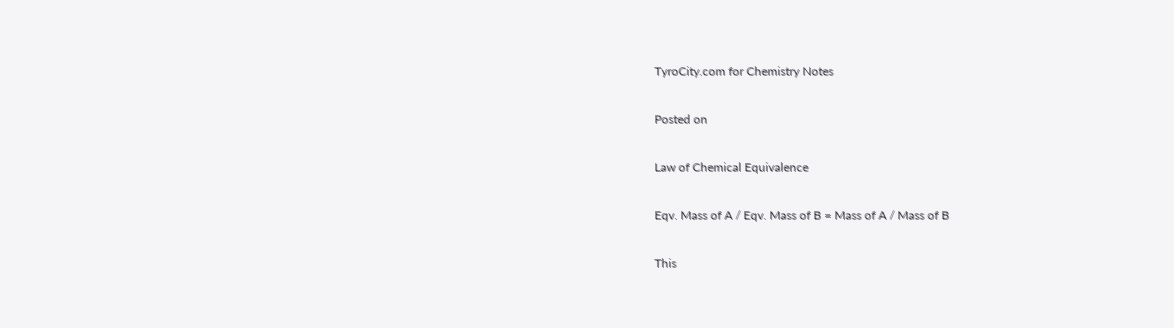TyroCity.com for Chemistry Notes

Posted on

Law of Chemical Equivalence

Eqv. Mass of A / Eqv. Mass of B = Mass of A / Mass of B

This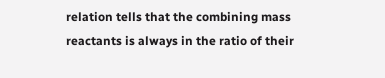relation tells that the combining mass reactants is always in the ratio of their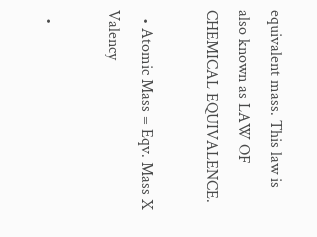equivalent mass. This law is also known as LAW OF CHEMICAL EQUIVALENCE.

  • Atomic Mass = Eqv. Mass X Valency

  •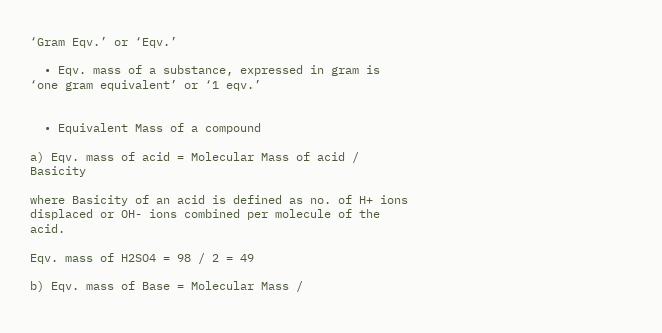‘Gram Eqv.’ or ‘Eqv.’

  • Eqv. mass of a substance, expressed in gram is ‘one gram equivalent’ or ‘1 eqv.’


  • Equivalent Mass of a compound

a) Eqv. mass of acid = Molecular Mass of acid / Basicity

where Basicity of an acid is defined as no. of H+ ions displaced or OH- ions combined per molecule of the acid.

Eqv. mass of H2SO4 = 98 / 2 = 49

b) Eqv. mass of Base = Molecular Mass /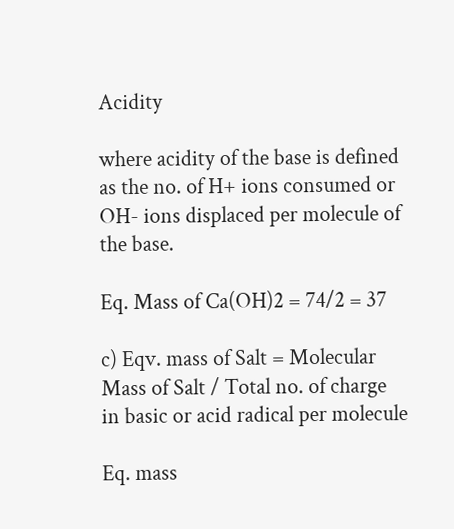Acidity

where acidity of the base is defined as the no. of H+ ions consumed or OH- ions displaced per molecule of the base.

Eq. Mass of Ca(OH)2 = 74/2 = 37

c) Eqv. mass of Salt = Molecular Mass of Salt / Total no. of charge in basic or acid radical per molecule

Eq. mass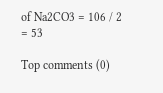of Na2CO3 = 106 / 2 = 53

Top comments (0)